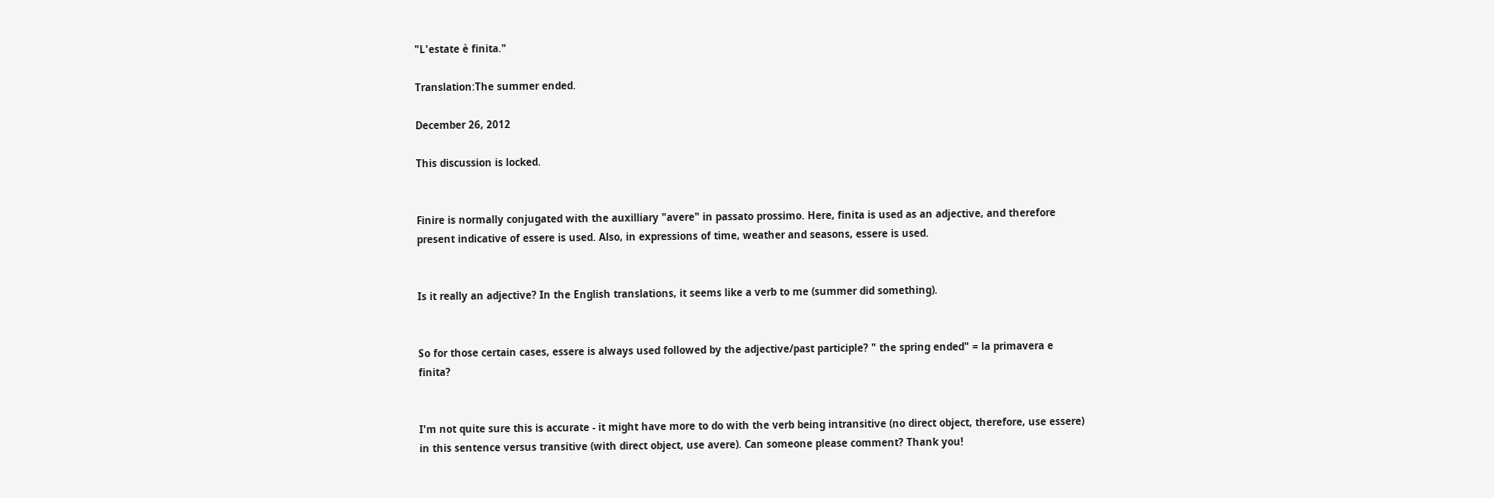"L'estate è finita."

Translation:The summer ended.

December 26, 2012

This discussion is locked.


Finire is normally conjugated with the auxilliary "avere" in passato prossimo. Here, finita is used as an adjective, and therefore present indicative of essere is used. Also, in expressions of time, weather and seasons, essere is used.


Is it really an adjective? In the English translations, it seems like a verb to me (summer did something).


So for those certain cases, essere is always used followed by the adjective/past participle? " the spring ended" = la primavera e finita?


I'm not quite sure this is accurate - it might have more to do with the verb being intransitive (no direct object, therefore, use essere) in this sentence versus transitive (with direct object, use avere). Can someone please comment? Thank you!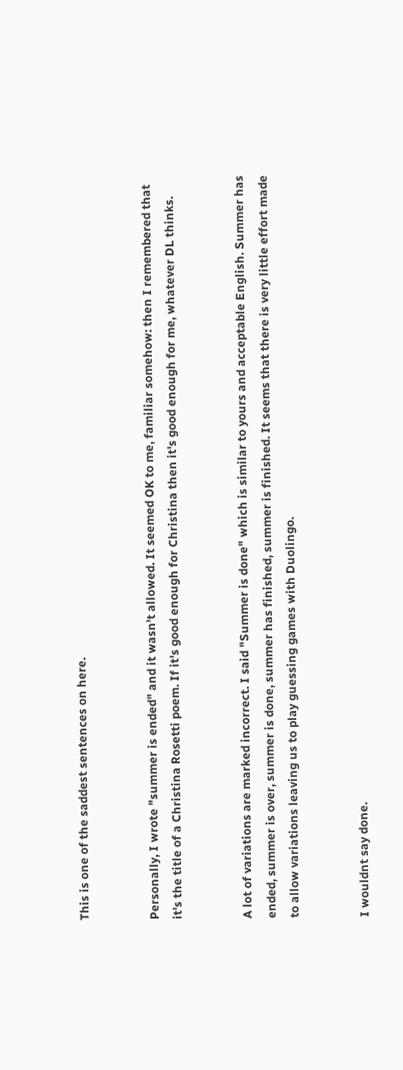This is one of the saddest sentences on here.


Personally, I wrote "summer is ended" and it wasn't allowed. It seemed OK to me, familiar somehow: then I remembered that it's the title of a Christina Rosetti poem. If it's good enough for Christina then it's good enough for me, whatever DL thinks.


A lot of variations are marked incorrect. I said "Summer is done" which is similar to yours and acceptable English. Summer has ended, summer is over, summer is done, summer has finished, summer is finished. It seems that there is very little effort made to allow variations leaving us to play guessing games with Duolingo.


I wouldnt say done.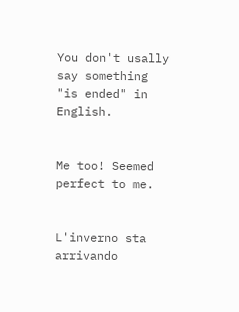You don't usally say something "is ended" in English.


Me too! Seemed perfect to me.


L'inverno sta arrivando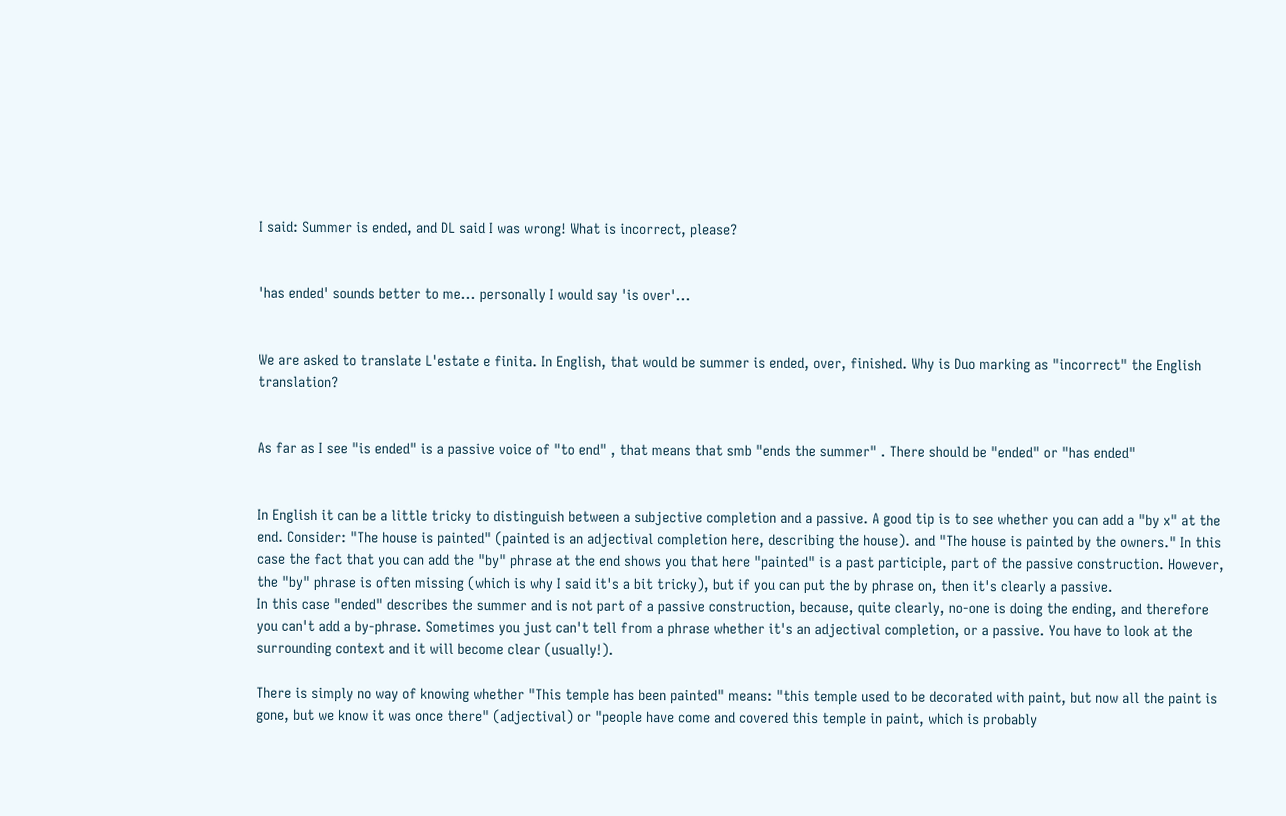I said: Summer is ended, and DL said I was wrong! What is incorrect, please?


'has ended' sounds better to me... personally I would say 'is over'...


We are asked to translate L'estate e finita. In English, that would be summer is ended, over, finished. Why is Duo marking as "incorrect" the English translation?


As far as I see "is ended" is a passive voice of "to end" , that means that smb "ends the summer" . There should be "ended" or "has ended"


In English it can be a little tricky to distinguish between a subjective completion and a passive. A good tip is to see whether you can add a "by x" at the end. Consider: "The house is painted" (painted is an adjectival completion here, describing the house). and "The house is painted by the owners." In this case the fact that you can add the "by" phrase at the end shows you that here "painted" is a past participle, part of the passive construction. However, the "by" phrase is often missing (which is why I said it's a bit tricky), but if you can put the by phrase on, then it's clearly a passive.
In this case "ended" describes the summer and is not part of a passive construction, because, quite clearly, no-one is doing the ending, and therefore you can't add a by-phrase. Sometimes you just can't tell from a phrase whether it's an adjectival completion, or a passive. You have to look at the surrounding context and it will become clear (usually!).

There is simply no way of knowing whether "This temple has been painted" means: "this temple used to be decorated with paint, but now all the paint is gone, but we know it was once there" (adjectival) or "people have come and covered this temple in paint, which is probably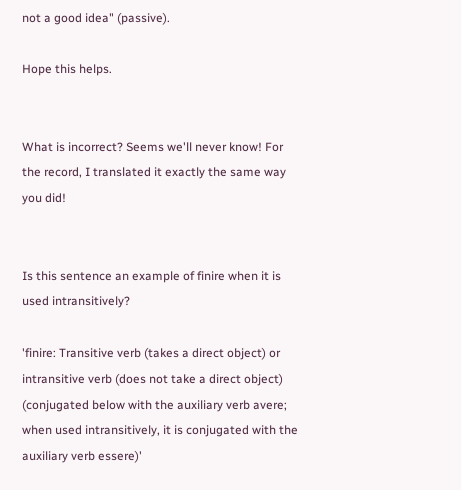not a good idea" (passive).

Hope this helps.


What is incorrect? Seems we'll never know! For the record, I translated it exactly the same way you did!


Is this sentence an example of finire when it is used intransitively?

'finire: Transitive verb (takes a direct object) or intransitive verb (does not take a direct object) (conjugated below with the auxiliary verb avere; when used intransitively, it is conjugated with the auxiliary verb essere)'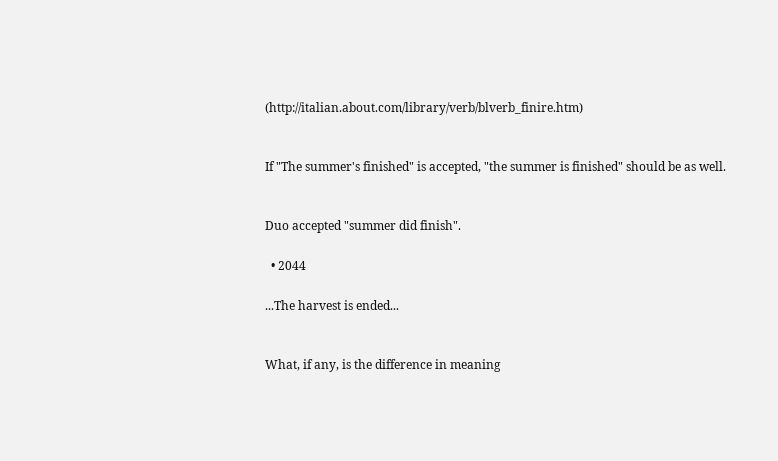(http://italian.about.com/library/verb/blverb_finire.htm)


If "The summer's finished" is accepted, "the summer is finished" should be as well.


Duo accepted "summer did finish".

  • 2044

...The harvest is ended...


What, if any, is the difference in meaning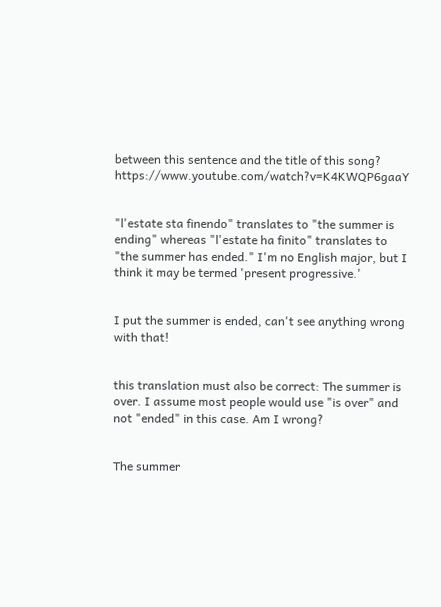between this sentence and the title of this song? https://www.youtube.com/watch?v=K4KWQP6gaaY


"l'estate sta finendo" translates to "the summer is ending" whereas "l'estate ha finito" translates to "the summer has ended." I'm no English major, but I think it may be termed 'present progressive.'


I put the summer is ended, can't see anything wrong with that!


this translation must also be correct: The summer is over. I assume most people would use "is over" and not "ended" in this case. Am I wrong?


The summer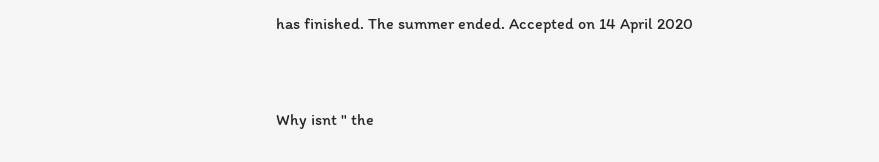has finished. The summer ended. Accepted on 14 April 2020


Why isnt " the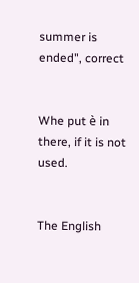summer is ended", correct


Whe put è in there, if it is not used.


The English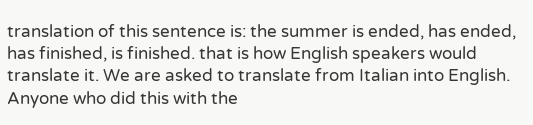translation of this sentence is: the summer is ended, has ended, has finished, is finished. that is how English speakers would translate it. We are asked to translate from Italian into English. Anyone who did this with the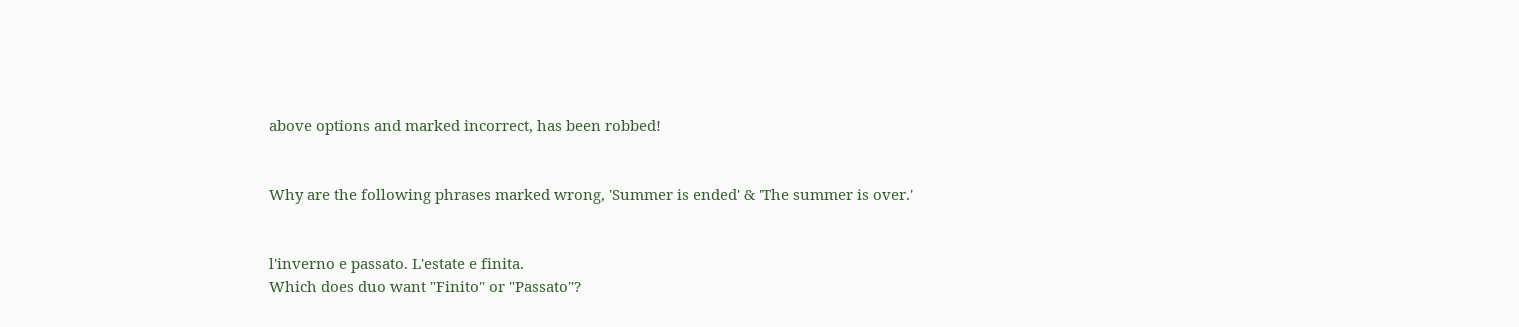above options and marked incorrect, has been robbed!


Why are the following phrases marked wrong, 'Summer is ended' & 'The summer is over.'


l'inverno e passato. L'estate e finita.
Which does duo want "Finito" or "Passato"?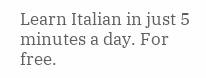Learn Italian in just 5 minutes a day. For free.